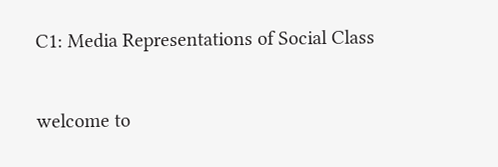C1: Media Representations of Social Class

welcome to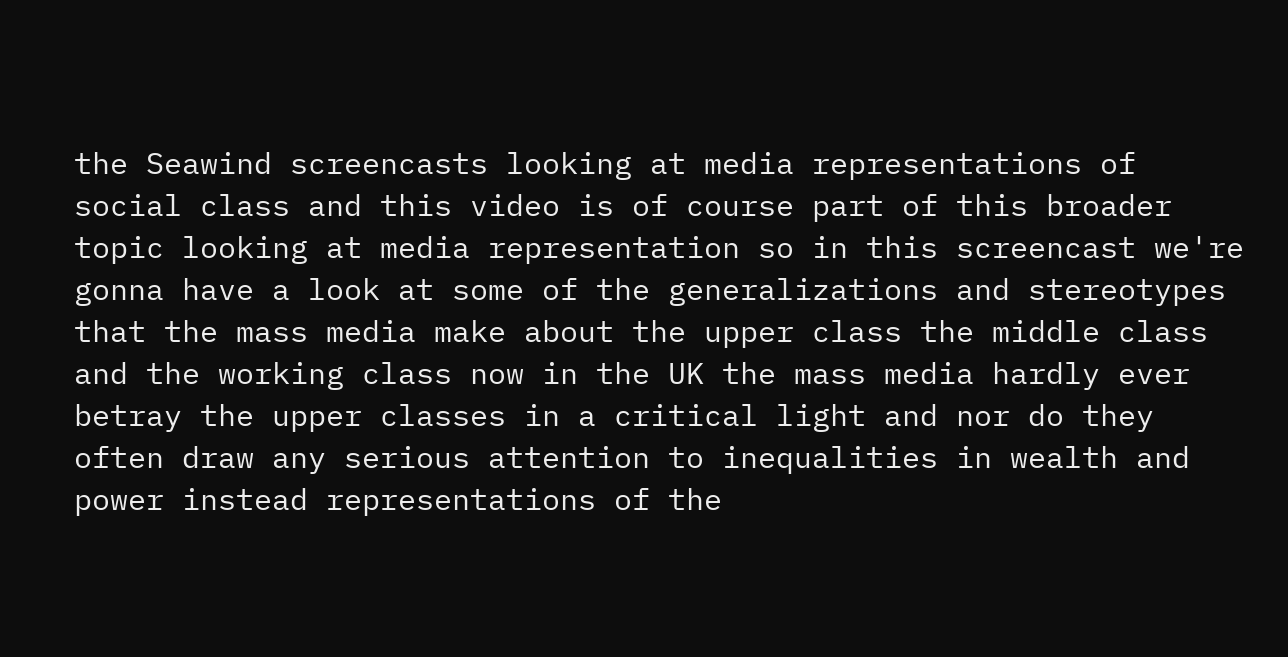the Seawind screencasts looking at media representations of social class and this video is of course part of this broader topic looking at media representation so in this screencast we're gonna have a look at some of the generalizations and stereotypes that the mass media make about the upper class the middle class and the working class now in the UK the mass media hardly ever betray the upper classes in a critical light and nor do they often draw any serious attention to inequalities in wealth and power instead representations of the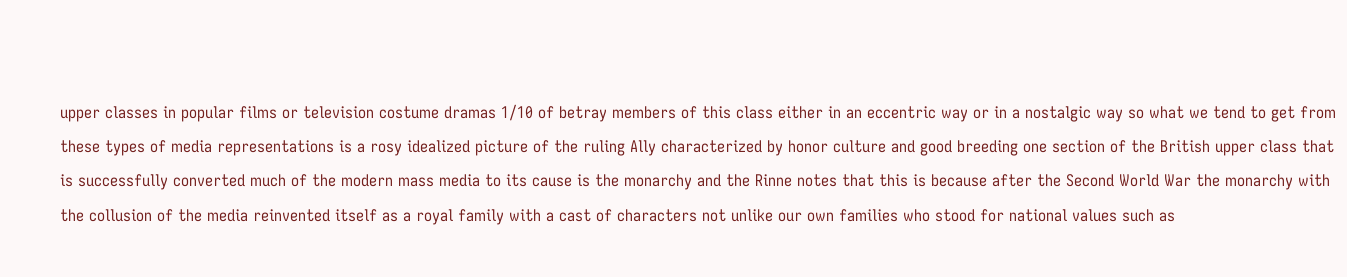upper classes in popular films or television costume dramas 1/10 of betray members of this class either in an eccentric way or in a nostalgic way so what we tend to get from these types of media representations is a rosy idealized picture of the ruling Ally characterized by honor culture and good breeding one section of the British upper class that is successfully converted much of the modern mass media to its cause is the monarchy and the Rinne notes that this is because after the Second World War the monarchy with the collusion of the media reinvented itself as a royal family with a cast of characters not unlike our own families who stood for national values such as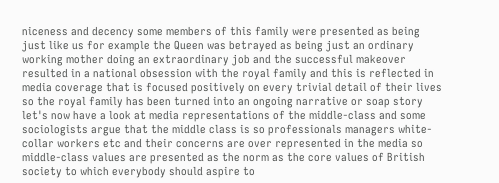niceness and decency some members of this family were presented as being just like us for example the Queen was betrayed as being just an ordinary working mother doing an extraordinary job and the successful makeover resulted in a national obsession with the royal family and this is reflected in media coverage that is focused positively on every trivial detail of their lives so the royal family has been turned into an ongoing narrative or soap story let's now have a look at media representations of the middle-class and some sociologists argue that the middle class is so professionals managers white-collar workers etc and their concerns are over represented in the media so middle-class values are presented as the norm as the core values of British society to which everybody should aspire to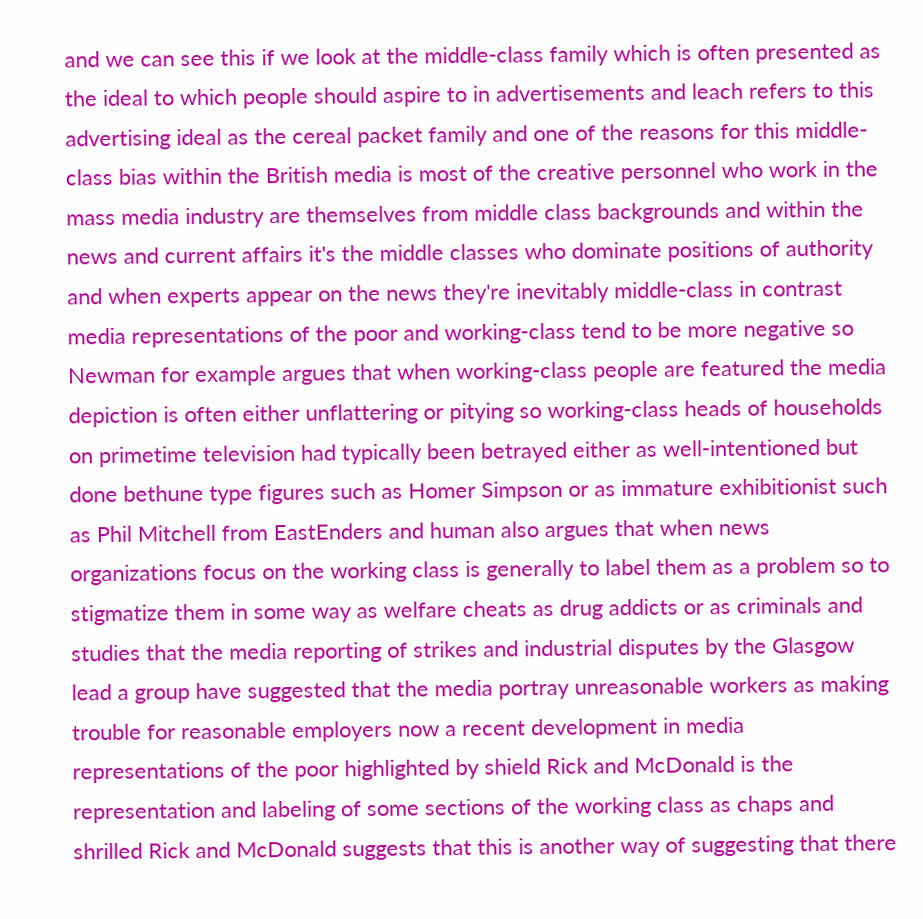and we can see this if we look at the middle-class family which is often presented as the ideal to which people should aspire to in advertisements and leach refers to this advertising ideal as the cereal packet family and one of the reasons for this middle-class bias within the British media is most of the creative personnel who work in the mass media industry are themselves from middle class backgrounds and within the news and current affairs it's the middle classes who dominate positions of authority and when experts appear on the news they're inevitably middle-class in contrast media representations of the poor and working-class tend to be more negative so Newman for example argues that when working-class people are featured the media depiction is often either unflattering or pitying so working-class heads of households on primetime television had typically been betrayed either as well-intentioned but done bethune type figures such as Homer Simpson or as immature exhibitionist such as Phil Mitchell from EastEnders and human also argues that when news organizations focus on the working class is generally to label them as a problem so to stigmatize them in some way as welfare cheats as drug addicts or as criminals and studies that the media reporting of strikes and industrial disputes by the Glasgow lead a group have suggested that the media portray unreasonable workers as making trouble for reasonable employers now a recent development in media representations of the poor highlighted by shield Rick and McDonald is the representation and labeling of some sections of the working class as chaps and shrilled Rick and McDonald suggests that this is another way of suggesting that there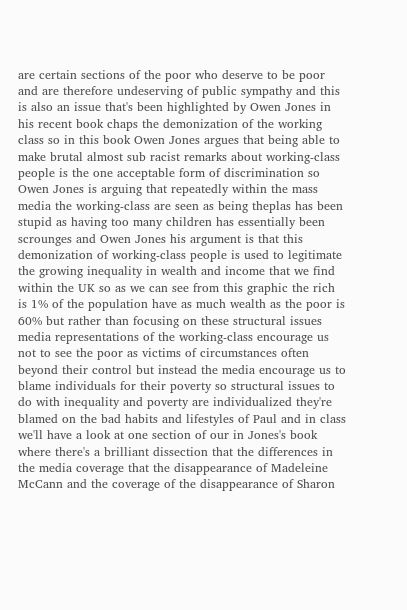are certain sections of the poor who deserve to be poor and are therefore undeserving of public sympathy and this is also an issue that's been highlighted by Owen Jones in his recent book chaps the demonization of the working class so in this book Owen Jones argues that being able to make brutal almost sub racist remarks about working-class people is the one acceptable form of discrimination so Owen Jones is arguing that repeatedly within the mass media the working-class are seen as being theplas has been stupid as having too many children has essentially been scrounges and Owen Jones his argument is that this demonization of working-class people is used to legitimate the growing inequality in wealth and income that we find within the UK so as we can see from this graphic the rich is 1% of the population have as much wealth as the poor is 60% but rather than focusing on these structural issues media representations of the working-class encourage us not to see the poor as victims of circumstances often beyond their control but instead the media encourage us to blame individuals for their poverty so structural issues to do with inequality and poverty are individualized they're blamed on the bad habits and lifestyles of Paul and in class we'll have a look at one section of our in Jones's book where there's a brilliant dissection that the differences in the media coverage that the disappearance of Madeleine McCann and the coverage of the disappearance of Sharon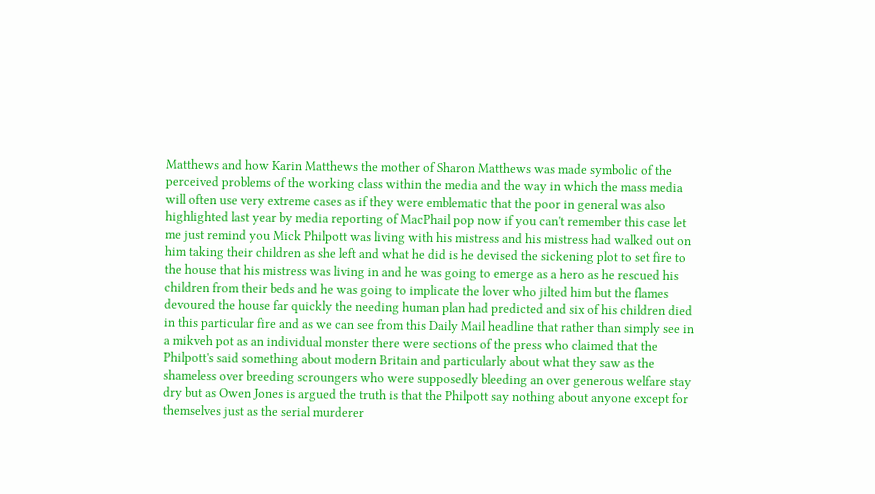Matthews and how Karin Matthews the mother of Sharon Matthews was made symbolic of the perceived problems of the working class within the media and the way in which the mass media will often use very extreme cases as if they were emblematic that the poor in general was also highlighted last year by media reporting of MacPhail pop now if you can't remember this case let me just remind you Mick Philpott was living with his mistress and his mistress had walked out on him taking their children as she left and what he did is he devised the sickening plot to set fire to the house that his mistress was living in and he was going to emerge as a hero as he rescued his children from their beds and he was going to implicate the lover who jilted him but the flames devoured the house far quickly the needing human plan had predicted and six of his children died in this particular fire and as we can see from this Daily Mail headline that rather than simply see in a mikveh pot as an individual monster there were sections of the press who claimed that the Philpott's said something about modern Britain and particularly about what they saw as the shameless over breeding scroungers who were supposedly bleeding an over generous welfare stay dry but as Owen Jones is argued the truth is that the Philpott say nothing about anyone except for themselves just as the serial murderer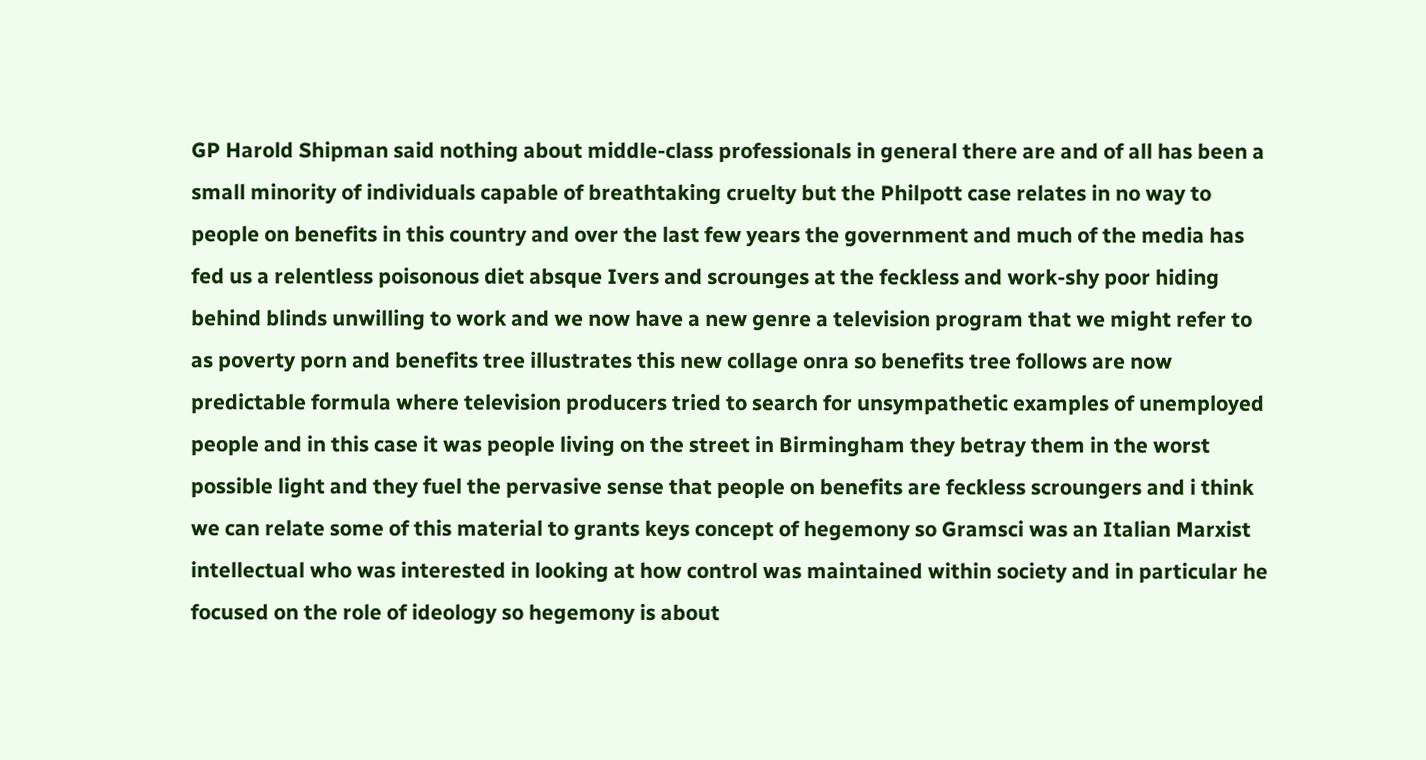GP Harold Shipman said nothing about middle-class professionals in general there are and of all has been a small minority of individuals capable of breathtaking cruelty but the Philpott case relates in no way to people on benefits in this country and over the last few years the government and much of the media has fed us a relentless poisonous diet absque Ivers and scrounges at the feckless and work-shy poor hiding behind blinds unwilling to work and we now have a new genre a television program that we might refer to as poverty porn and benefits tree illustrates this new collage onra so benefits tree follows are now predictable formula where television producers tried to search for unsympathetic examples of unemployed people and in this case it was people living on the street in Birmingham they betray them in the worst possible light and they fuel the pervasive sense that people on benefits are feckless scroungers and i think we can relate some of this material to grants keys concept of hegemony so Gramsci was an Italian Marxist intellectual who was interested in looking at how control was maintained within society and in particular he focused on the role of ideology so hegemony is about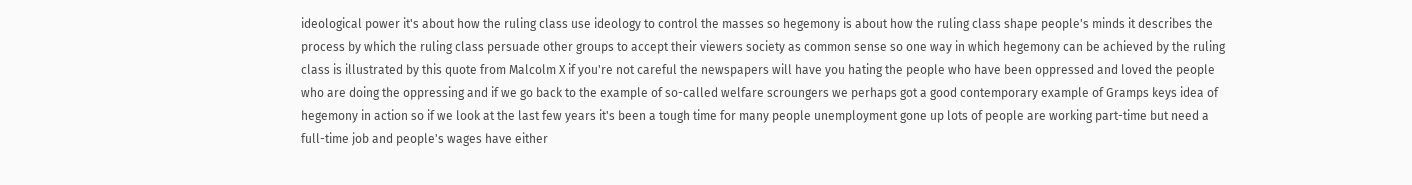ideological power it's about how the ruling class use ideology to control the masses so hegemony is about how the ruling class shape people's minds it describes the process by which the ruling class persuade other groups to accept their viewers society as common sense so one way in which hegemony can be achieved by the ruling class is illustrated by this quote from Malcolm X if you're not careful the newspapers will have you hating the people who have been oppressed and loved the people who are doing the oppressing and if we go back to the example of so-called welfare scroungers we perhaps got a good contemporary example of Gramps keys idea of hegemony in action so if we look at the last few years it's been a tough time for many people unemployment gone up lots of people are working part-time but need a full-time job and people's wages have either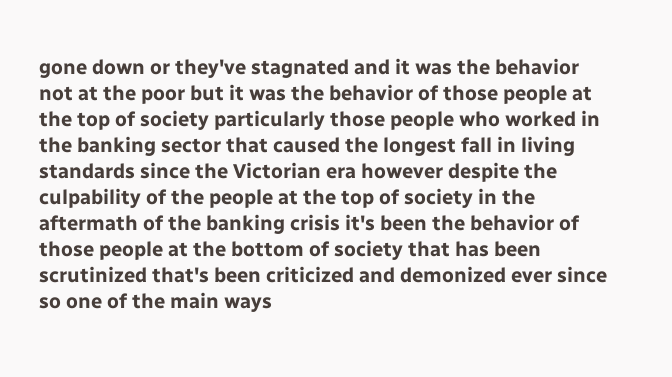gone down or they've stagnated and it was the behavior not at the poor but it was the behavior of those people at the top of society particularly those people who worked in the banking sector that caused the longest fall in living standards since the Victorian era however despite the culpability of the people at the top of society in the aftermath of the banking crisis it's been the behavior of those people at the bottom of society that has been scrutinized that's been criticized and demonized ever since so one of the main ways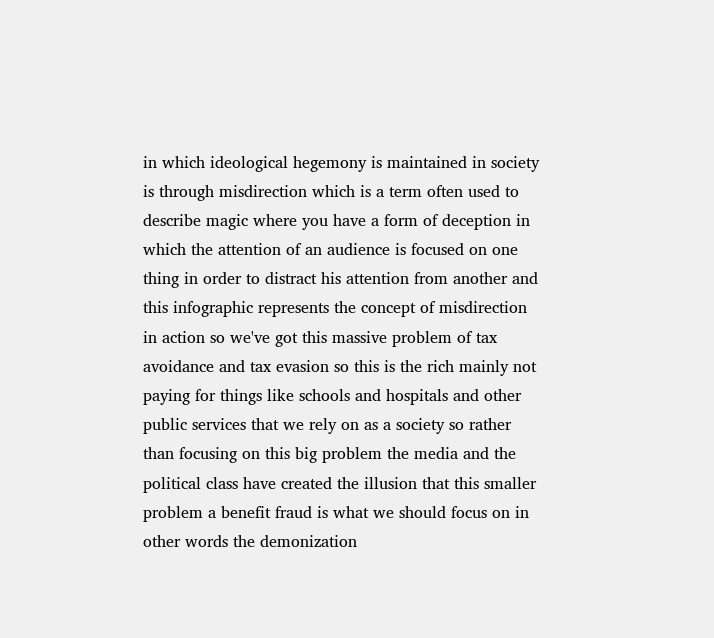in which ideological hegemony is maintained in society is through misdirection which is a term often used to describe magic where you have a form of deception in which the attention of an audience is focused on one thing in order to distract his attention from another and this infographic represents the concept of misdirection in action so we've got this massive problem of tax avoidance and tax evasion so this is the rich mainly not paying for things like schools and hospitals and other public services that we rely on as a society so rather than focusing on this big problem the media and the political class have created the illusion that this smaller problem a benefit fraud is what we should focus on in other words the demonization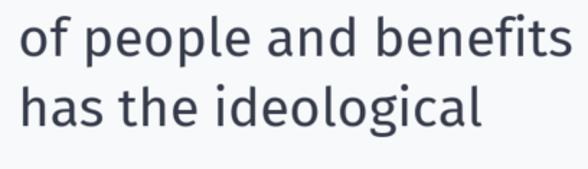of people and benefits has the ideological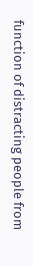function of distracting people from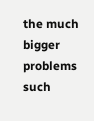the much bigger problems such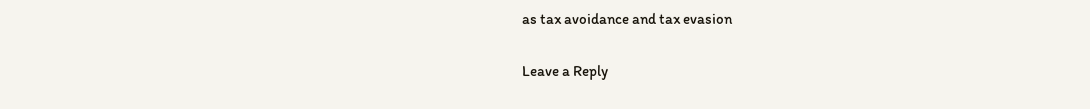as tax avoidance and tax evasion

Leave a Reply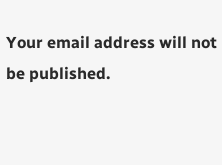Your email address will not be published.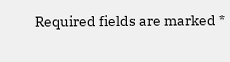Required fields are marked *